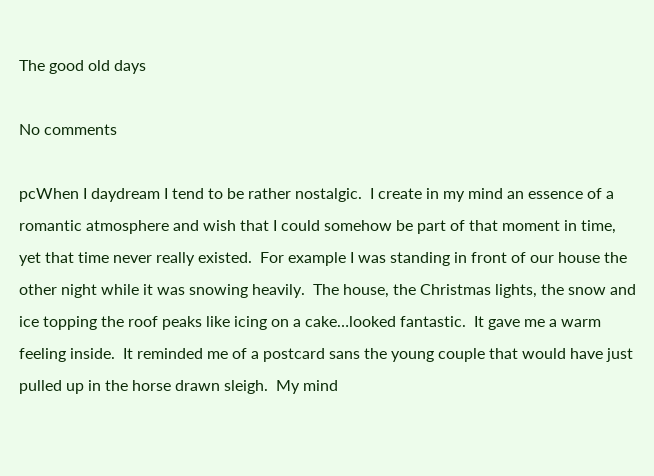The good old days

No comments

pcWhen I daydream I tend to be rather nostalgic.  I create in my mind an essence of a romantic atmosphere and wish that I could somehow be part of that moment in time, yet that time never really existed.  For example I was standing in front of our house the other night while it was snowing heavily.  The house, the Christmas lights, the snow and ice topping the roof peaks like icing on a cake…looked fantastic.  It gave me a warm feeling inside.  It reminded me of a postcard sans the young couple that would have just pulled up in the horse drawn sleigh.  My mind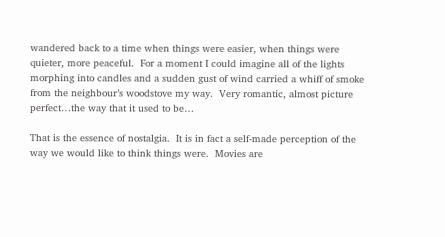wandered back to a time when things were easier, when things were quieter, more peaceful.  For a moment I could imagine all of the lights morphing into candles and a sudden gust of wind carried a whiff of smoke from the neighbour’s woodstove my way.  Very romantic, almost picture perfect…the way that it used to be…

That is the essence of nostalgia.  It is in fact a self-made perception of the way we would like to think things were.  Movies are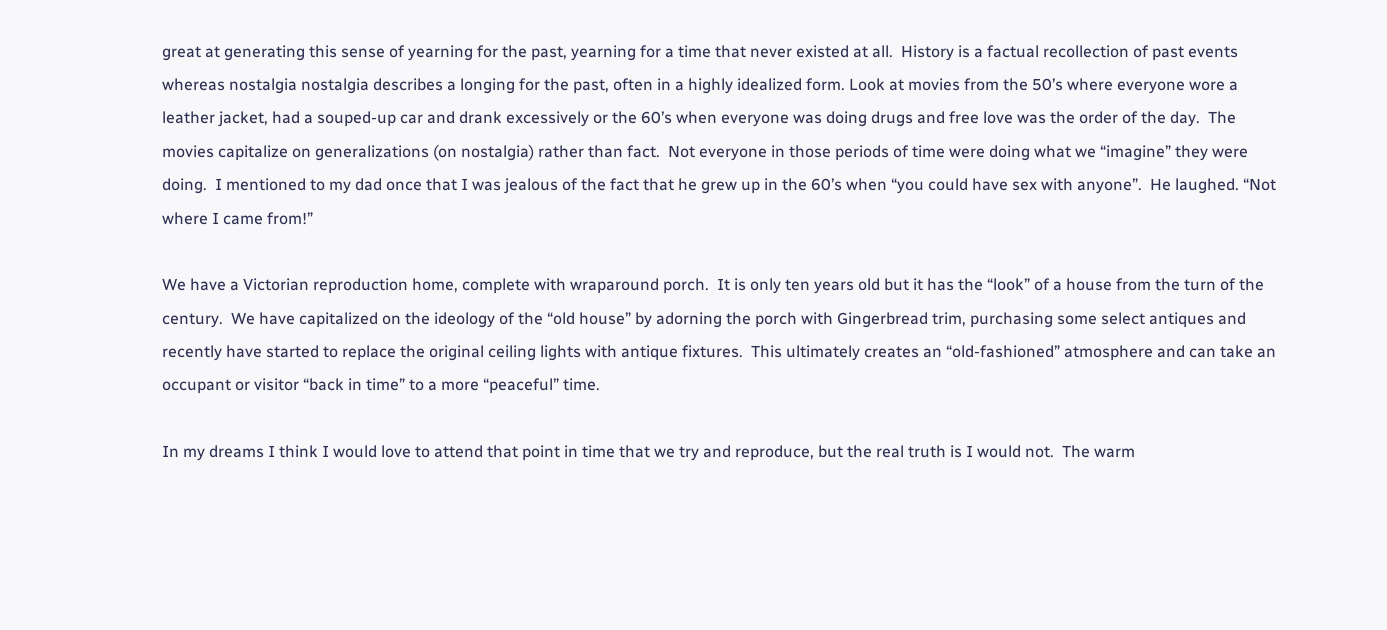great at generating this sense of yearning for the past, yearning for a time that never existed at all.  History is a factual recollection of past events whereas nostalgia nostalgia describes a longing for the past, often in a highly idealized form. Look at movies from the 50’s where everyone wore a leather jacket, had a souped-up car and drank excessively or the 60’s when everyone was doing drugs and free love was the order of the day.  The movies capitalize on generalizations (on nostalgia) rather than fact.  Not everyone in those periods of time were doing what we “imagine” they were doing.  I mentioned to my dad once that I was jealous of the fact that he grew up in the 60’s when “you could have sex with anyone”.  He laughed. “Not where I came from!”

We have a Victorian reproduction home, complete with wraparound porch.  It is only ten years old but it has the “look” of a house from the turn of the century.  We have capitalized on the ideology of the “old house” by adorning the porch with Gingerbread trim, purchasing some select antiques and recently have started to replace the original ceiling lights with antique fixtures.  This ultimately creates an “old-fashioned” atmosphere and can take an occupant or visitor “back in time” to a more “peaceful” time.

In my dreams I think I would love to attend that point in time that we try and reproduce, but the real truth is I would not.  The warm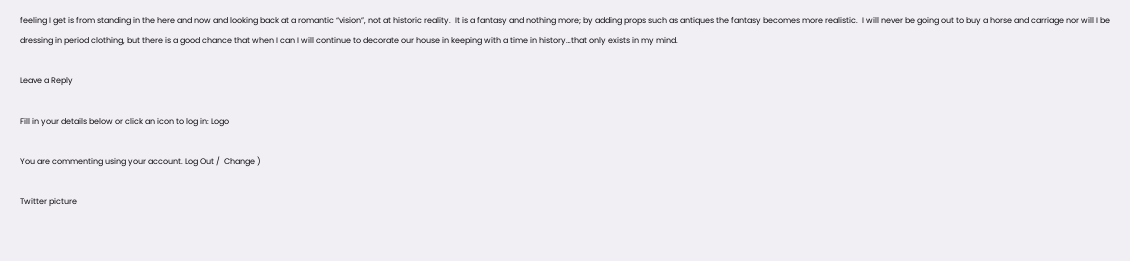feeling I get is from standing in the here and now and looking back at a romantic “vision”, not at historic reality.  It is a fantasy and nothing more; by adding props such as antiques the fantasy becomes more realistic.  I will never be going out to buy a horse and carriage nor will I be dressing in period clothing, but there is a good chance that when I can I will continue to decorate our house in keeping with a time in history…that only exists in my mind.

Leave a Reply

Fill in your details below or click an icon to log in: Logo

You are commenting using your account. Log Out /  Change )

Twitter picture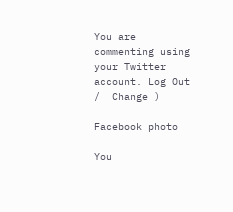You are commenting using your Twitter account. Log Out /  Change )

Facebook photo

You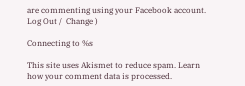are commenting using your Facebook account. Log Out /  Change )

Connecting to %s

This site uses Akismet to reduce spam. Learn how your comment data is processed.